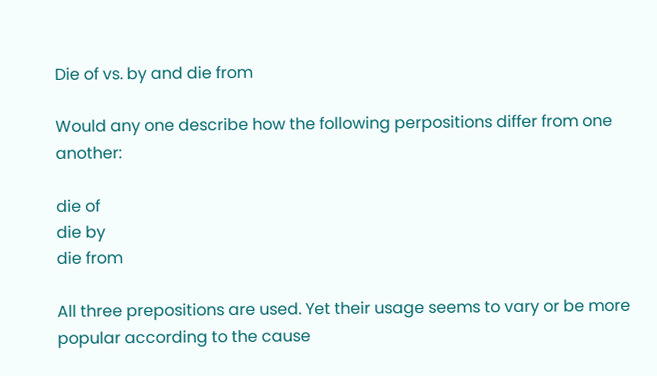Die of vs. by and die from

Would any one describe how the following perpositions differ from one another:

die of
die by
die from

All three prepositions are used. Yet their usage seems to vary or be more popular according to the cause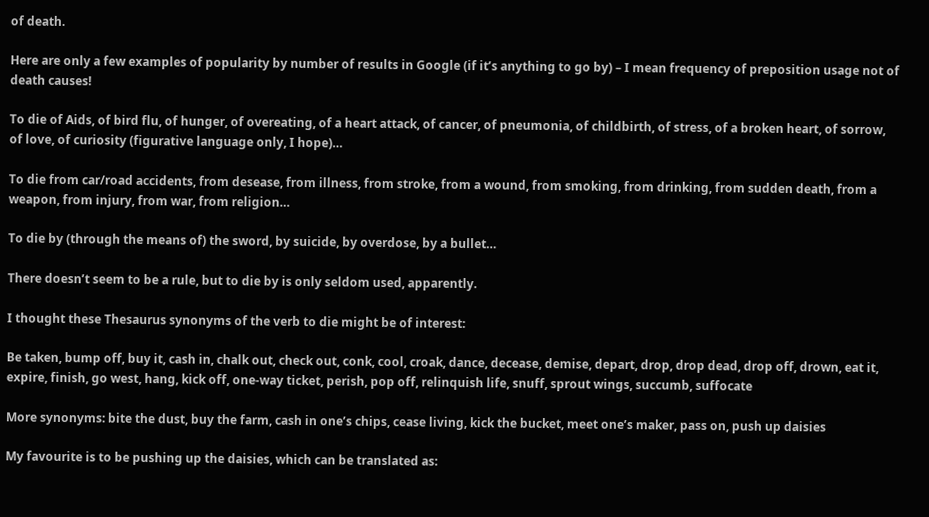of death.

Here are only a few examples of popularity by number of results in Google (if it’s anything to go by) – I mean frequency of preposition usage not of death causes!

To die of Aids, of bird flu, of hunger, of overeating, of a heart attack, of cancer, of pneumonia, of childbirth, of stress, of a broken heart, of sorrow, of love, of curiosity (figurative language only, I hope)…

To die from car/road accidents, from desease, from illness, from stroke, from a wound, from smoking, from drinking, from sudden death, from a weapon, from injury, from war, from religion…

To die by (through the means of) the sword, by suicide, by overdose, by a bullet…

There doesn’t seem to be a rule, but to die by is only seldom used, apparently.

I thought these Thesaurus synonyms of the verb to die might be of interest:

Be taken, bump off, buy it, cash in, chalk out, check out, conk, cool, croak, dance, decease, demise, depart, drop, drop dead, drop off, drown, eat it, expire, finish, go west, hang, kick off, one-way ticket, perish, pop off, relinquish life, snuff, sprout wings, succumb, suffocate

More synonyms: bite the dust, buy the farm, cash in one’s chips, cease living, kick the bucket, meet one’s maker, pass on, push up daisies

My favourite is to be pushing up the daisies, which can be translated as: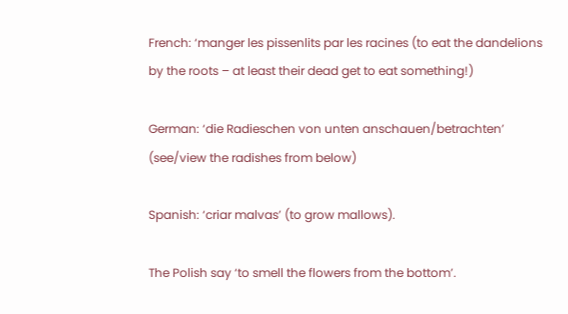French: ‘manger les pissenlits par les racines (to eat the dandelions by the roots – at least their dead get to eat something!)

German: ‘die Radieschen von unten anschauen/betrachten’ (see/view the radishes from below)

Spanish: ‘criar malvas’ (to grow mallows).

The Polish say ‘to smell the flowers from the bottom’.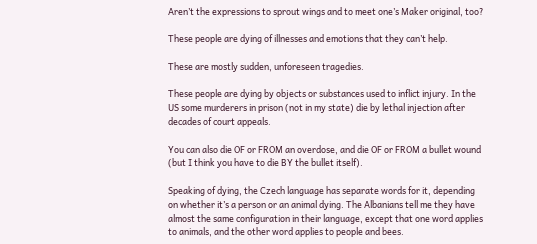Aren’t the expressions to sprout wings and to meet one’s Maker original, too?

These people are dying of illnesses and emotions that they can’t help.

These are mostly sudden, unforeseen tragedies.

These people are dying by objects or substances used to inflict injury. In the US some murderers in prison (not in my state) die by lethal injection after decades of court appeals.

You can also die OF or FROM an overdose, and die OF or FROM a bullet wound (but I think you have to die BY the bullet itself).

Speaking of dying, the Czech language has separate words for it, depending on whether it’s a person or an animal dying. The Albanians tell me they have almost the same configuration in their language, except that one word applies to animals, and the other word applies to people and bees.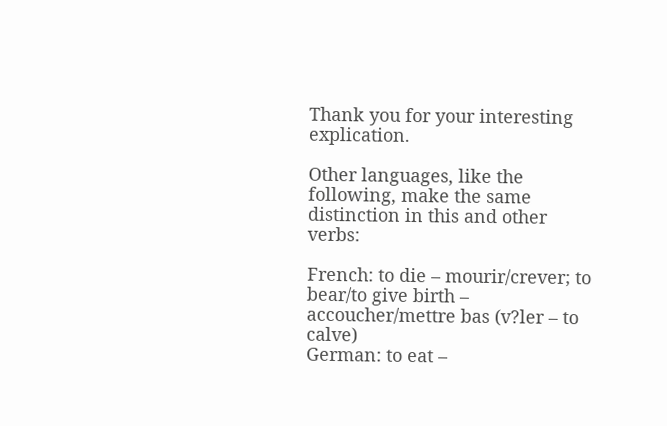Thank you for your interesting explication.

Other languages, like the following, make the same distinction in this and other verbs:

French: to die – mourir/crever; to bear/to give birth – accoucher/mettre bas (v?ler – to calve)
German: to eat –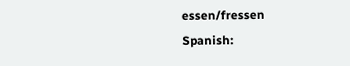essen/fressen
Spanish: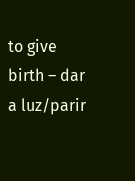to give birth – dar a luz/parir